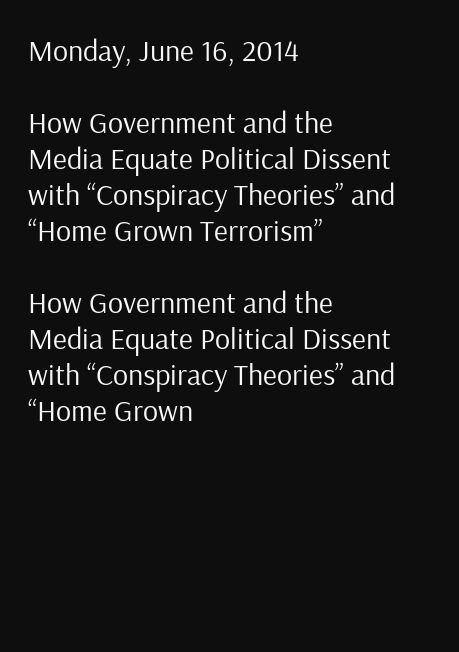Monday, June 16, 2014

How Government and the Media Equate Political Dissent with “Conspiracy Theories” and “Home Grown Terrorism”

How Government and the Media Equate Political Dissent with “Conspiracy Theories” and “Home Grown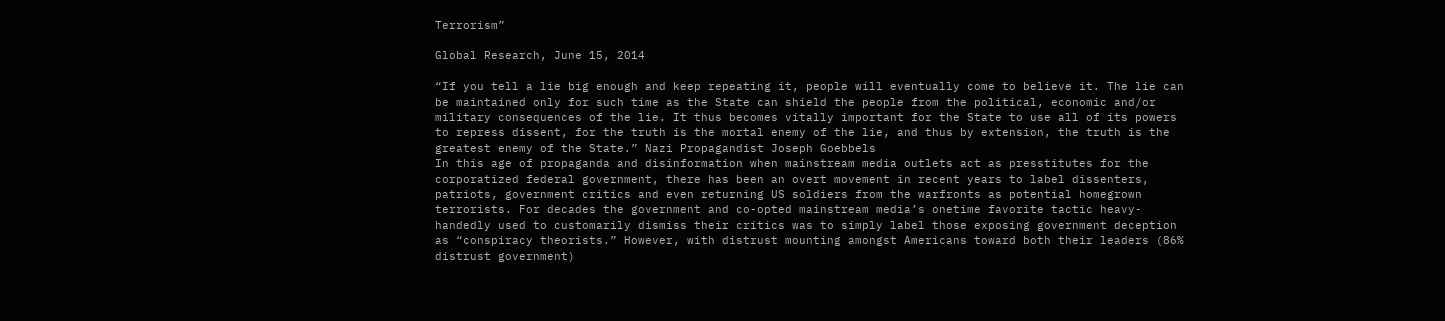Terrorism”

Global Research, June 15, 2014

“If you tell a lie big enough and keep repeating it, people will eventually come to believe it. The lie can be maintained only for such time as the State can shield the people from the political, economic and/or military consequences of the lie. It thus becomes vitally important for the State to use all of its powers to repress dissent, for the truth is the mortal enemy of the lie, and thus by extension, the truth is the greatest enemy of the State.” Nazi Propagandist Joseph Goebbels
In this age of propaganda and disinformation when mainstream media outlets act as presstitutes for the corporatized federal government, there has been an overt movement in recent years to label dissenters, patriots, government critics and even returning US soldiers from the warfronts as potential homegrown terrorists. For decades the government and co-opted mainstream media’s onetime favorite tactic heavy-handedly used to customarily dismiss their critics was to simply label those exposing government deception as “conspiracy theorists.” However, with distrust mounting amongst Americans toward both their leaders (86% distrust government)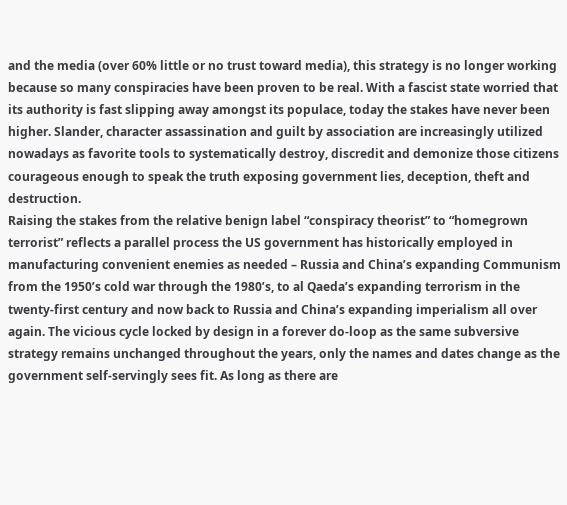and the media (over 60% little or no trust toward media), this strategy is no longer working because so many conspiracies have been proven to be real. With a fascist state worried that its authority is fast slipping away amongst its populace, today the stakes have never been higher. Slander, character assassination and guilt by association are increasingly utilized nowadays as favorite tools to systematically destroy, discredit and demonize those citizens courageous enough to speak the truth exposing government lies, deception, theft and destruction.
Raising the stakes from the relative benign label “conspiracy theorist” to “homegrown terrorist” reflects a parallel process the US government has historically employed in manufacturing convenient enemies as needed – Russia and China’s expanding Communism from the 1950’s cold war through the 1980’s, to al Qaeda’s expanding terrorism in the twenty-first century and now back to Russia and China’s expanding imperialism all over again. The vicious cycle locked by design in a forever do-loop as the same subversive strategy remains unchanged throughout the years, only the names and dates change as the government self-servingly sees fit. As long as there are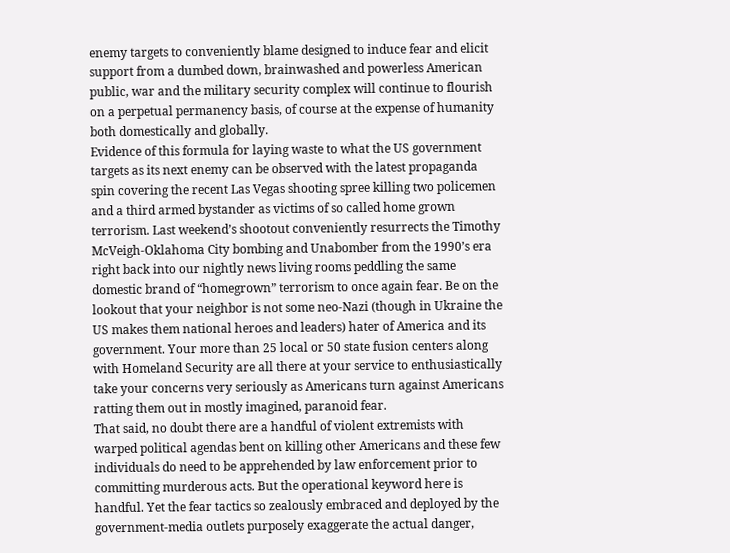enemy targets to conveniently blame designed to induce fear and elicit support from a dumbed down, brainwashed and powerless American public, war and the military security complex will continue to flourish on a perpetual permanency basis, of course at the expense of humanity both domestically and globally.
Evidence of this formula for laying waste to what the US government targets as its next enemy can be observed with the latest propaganda spin covering the recent Las Vegas shooting spree killing two policemen and a third armed bystander as victims of so called home grown terrorism. Last weekend’s shootout conveniently resurrects the Timothy McVeigh-Oklahoma City bombing and Unabomber from the 1990’s era right back into our nightly news living rooms peddling the same domestic brand of “homegrown” terrorism to once again fear. Be on the lookout that your neighbor is not some neo-Nazi (though in Ukraine the US makes them national heroes and leaders) hater of America and its government. Your more than 25 local or 50 state fusion centers along with Homeland Security are all there at your service to enthusiastically take your concerns very seriously as Americans turn against Americans ratting them out in mostly imagined, paranoid fear.
That said, no doubt there are a handful of violent extremists with warped political agendas bent on killing other Americans and these few individuals do need to be apprehended by law enforcement prior to committing murderous acts. But the operational keyword here is handful. Yet the fear tactics so zealously embraced and deployed by the government-media outlets purposely exaggerate the actual danger,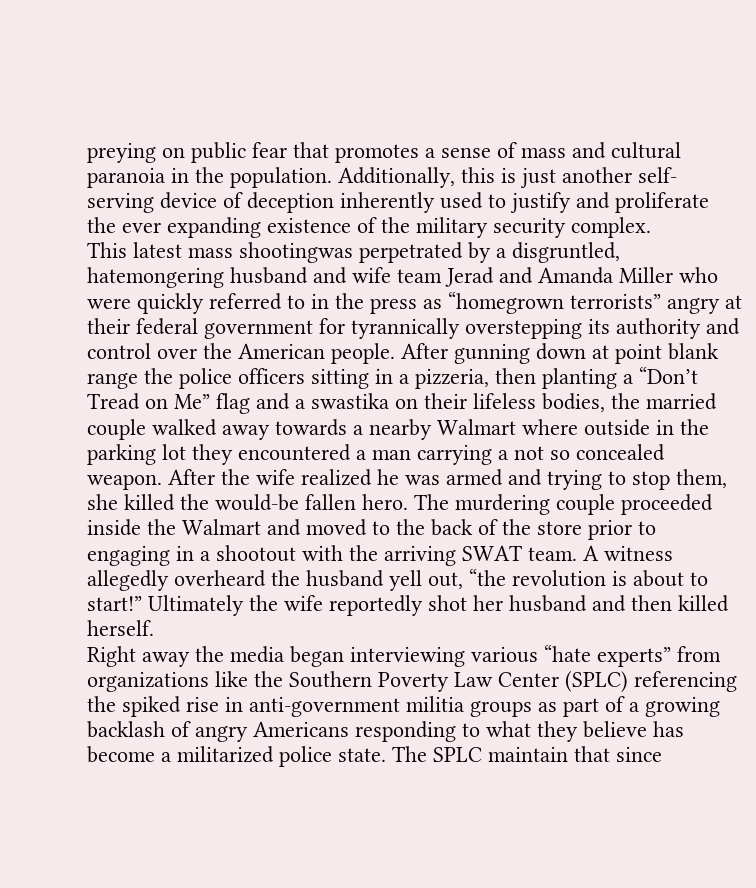preying on public fear that promotes a sense of mass and cultural paranoia in the population. Additionally, this is just another self-serving device of deception inherently used to justify and proliferate the ever expanding existence of the military security complex.
This latest mass shootingwas perpetrated by a disgruntled, hatemongering husband and wife team Jerad and Amanda Miller who were quickly referred to in the press as “homegrown terrorists” angry at their federal government for tyrannically overstepping its authority and control over the American people. After gunning down at point blank range the police officers sitting in a pizzeria, then planting a “Don’t Tread on Me” flag and a swastika on their lifeless bodies, the married couple walked away towards a nearby Walmart where outside in the parking lot they encountered a man carrying a not so concealed weapon. After the wife realized he was armed and trying to stop them, she killed the would-be fallen hero. The murdering couple proceeded inside the Walmart and moved to the back of the store prior to engaging in a shootout with the arriving SWAT team. A witness allegedly overheard the husband yell out, “the revolution is about to start!” Ultimately the wife reportedly shot her husband and then killed herself.
Right away the media began interviewing various “hate experts” from organizations like the Southern Poverty Law Center (SPLC) referencing the spiked rise in anti-government militia groups as part of a growing backlash of angry Americans responding to what they believe has become a militarized police state. The SPLC maintain that since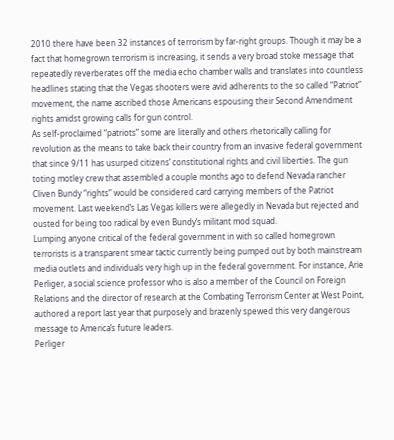2010 there have been 32 instances of terrorism by far-right groups. Though it may be a fact that homegrown terrorism is increasing, it sends a very broad stoke message that repeatedly reverberates off the media echo chamber walls and translates into countless headlines stating that the Vegas shooters were avid adherents to the so called “Patriot” movement, the name ascribed those Americans espousing their Second Amendment rights amidst growing calls for gun control.
As self-proclaimed “patriots” some are literally and others rhetorically calling for revolution as the means to take back their country from an invasive federal government that since 9/11 has usurped citizens’ constitutional rights and civil liberties. The gun toting motley crew that assembled a couple months ago to defend Nevada rancher Cliven Bundy “rights” would be considered card carrying members of the Patriot movement. Last weekend’s Las Vegas killers were allegedly in Nevada but rejected and ousted for being too radical by even Bundy’s militant mod squad.
Lumping anyone critical of the federal government in with so called homegrown terrorists is a transparent smear tactic currently being pumped out by both mainstream media outlets and individuals very high up in the federal government. For instance, Arie Perliger, a social science professor who is also a member of the Council on Foreign Relations and the director of research at the Combating Terrorism Center at West Point, authored a report last year that purposely and brazenly spewed this very dangerous message to America’s future leaders.
Perliger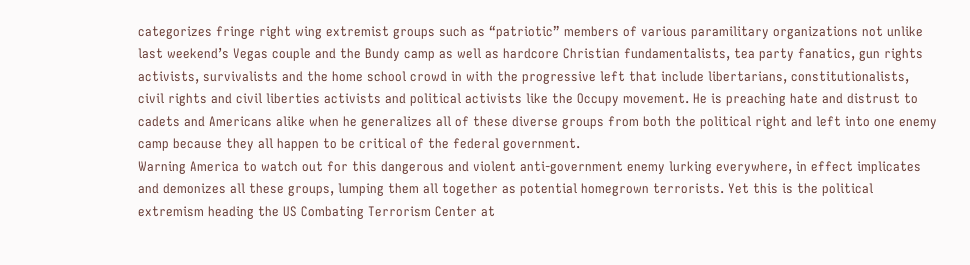categorizes fringe right wing extremist groups such as “patriotic” members of various paramilitary organizations not unlike last weekend’s Vegas couple and the Bundy camp as well as hardcore Christian fundamentalists, tea party fanatics, gun rights activists, survivalists and the home school crowd in with the progressive left that include libertarians, constitutionalists, civil rights and civil liberties activists and political activists like the Occupy movement. He is preaching hate and distrust to cadets and Americans alike when he generalizes all of these diverse groups from both the political right and left into one enemy camp because they all happen to be critical of the federal government.
Warning America to watch out for this dangerous and violent anti-government enemy lurking everywhere, in effect implicates and demonizes all these groups, lumping them all together as potential homegrown terrorists. Yet this is the political extremism heading the US Combating Terrorism Center at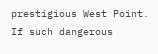prestigious West Point. If such dangerous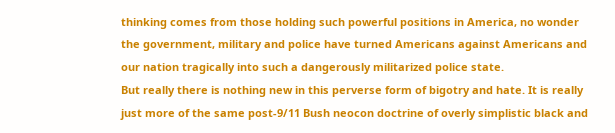thinking comes from those holding such powerful positions in America, no wonder the government, military and police have turned Americans against Americans and our nation tragically into such a dangerously militarized police state.
But really there is nothing new in this perverse form of bigotry and hate. It is really just more of the same post-9/11 Bush neocon doctrine of overly simplistic black and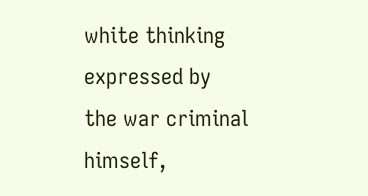white thinking expressed by the war criminal himself,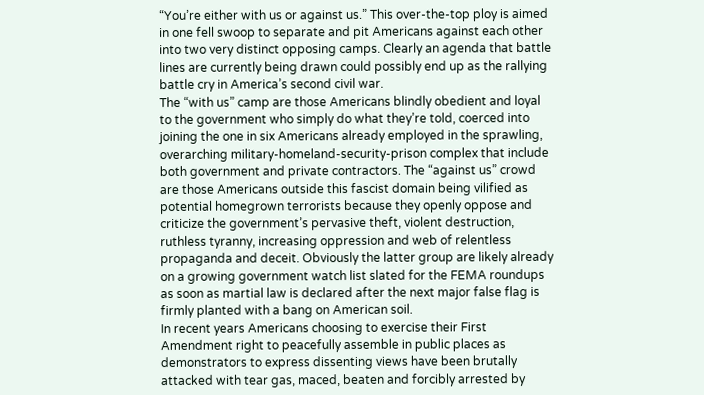“You’re either with us or against us.” This over-the-top ploy is aimed in one fell swoop to separate and pit Americans against each other into two very distinct opposing camps. Clearly an agenda that battle lines are currently being drawn could possibly end up as the rallying battle cry in America’s second civil war.
The “with us” camp are those Americans blindly obedient and loyal to the government who simply do what they’re told, coerced into joining the one in six Americans already employed in the sprawling, overarching military-homeland-security-prison complex that include both government and private contractors. The “against us” crowd are those Americans outside this fascist domain being vilified as potential homegrown terrorists because they openly oppose and criticize the government’s pervasive theft, violent destruction, ruthless tyranny, increasing oppression and web of relentless propaganda and deceit. Obviously the latter group are likely already on a growing government watch list slated for the FEMA roundups as soon as martial law is declared after the next major false flag is firmly planted with a bang on American soil.
In recent years Americans choosing to exercise their First Amendment right to peacefully assemble in public places as demonstrators to express dissenting views have been brutally attacked with tear gas, maced, beaten and forcibly arrested by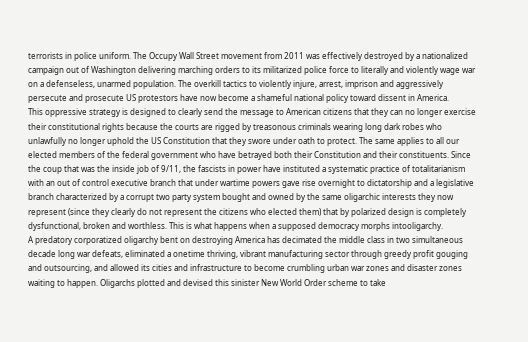terrorists in police uniform. The Occupy Wall Street movement from 2011 was effectively destroyed by a nationalized campaign out of Washington delivering marching orders to its militarized police force to literally and violently wage war on a defenseless, unarmed population. The overkill tactics to violently injure, arrest, imprison and aggressively persecute and prosecute US protestors have now become a shameful national policy toward dissent in America.
This oppressive strategy is designed to clearly send the message to American citizens that they can no longer exercise their constitutional rights because the courts are rigged by treasonous criminals wearing long dark robes who unlawfully no longer uphold the US Constitution that they swore under oath to protect. The same applies to all our elected members of the federal government who have betrayed both their Constitution and their constituents. Since the coup that was the inside job of 9/11, the fascists in power have instituted a systematic practice of totalitarianism with an out of control executive branch that under wartime powers gave rise overnight to dictatorship and a legislative branch characterized by a corrupt two party system bought and owned by the same oligarchic interests they now represent (since they clearly do not represent the citizens who elected them) that by polarized design is completely dysfunctional, broken and worthless. This is what happens when a supposed democracy morphs intooligarchy.
A predatory corporatized oligarchy bent on destroying America has decimated the middle class in two simultaneous decade long war defeats, eliminated a onetime thriving, vibrant manufacturing sector through greedy profit gouging and outsourcing, and allowed its cities and infrastructure to become crumbling urban war zones and disaster zones waiting to happen. Oligarchs plotted and devised this sinister New World Order scheme to take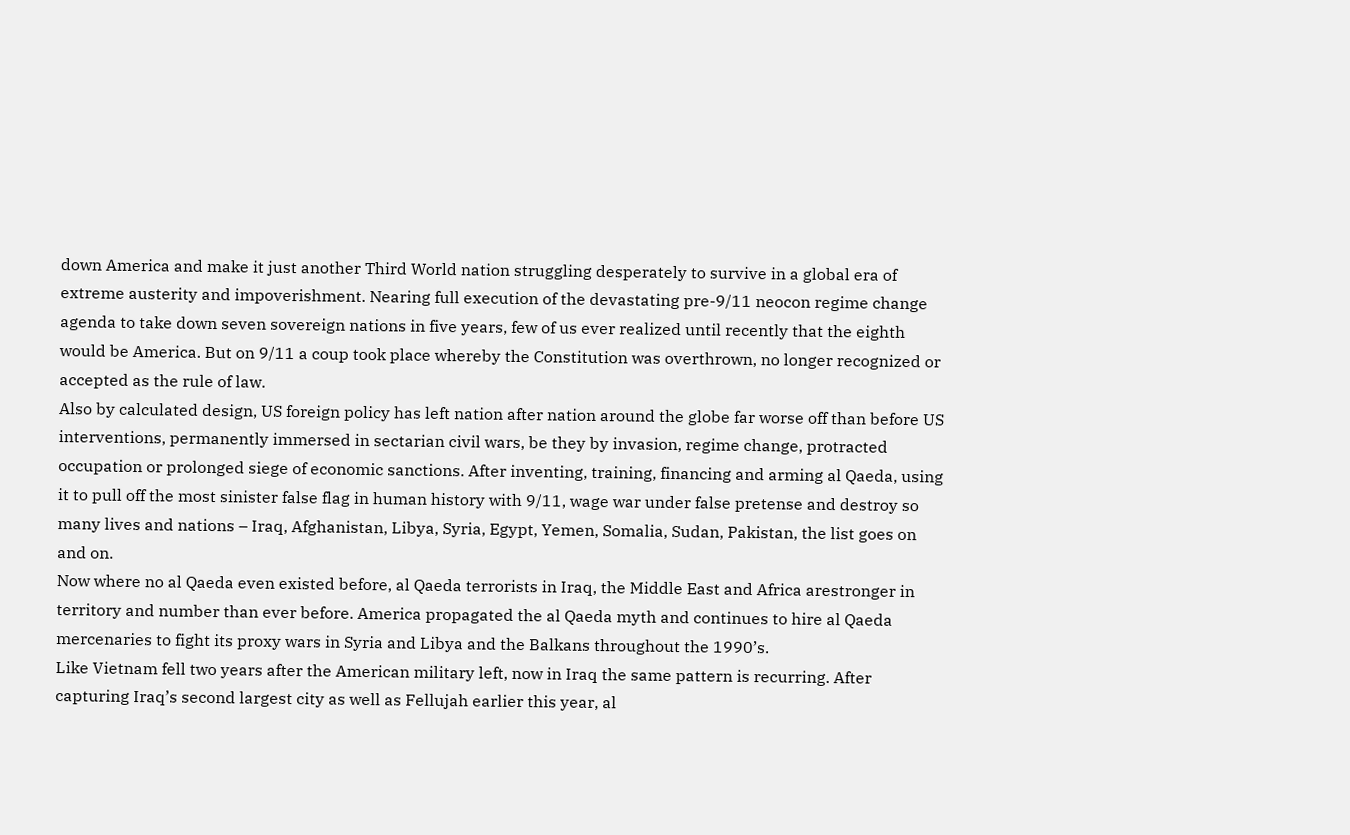down America and make it just another Third World nation struggling desperately to survive in a global era of extreme austerity and impoverishment. Nearing full execution of the devastating pre-9/11 neocon regime change agenda to take down seven sovereign nations in five years, few of us ever realized until recently that the eighth would be America. But on 9/11 a coup took place whereby the Constitution was overthrown, no longer recognized or accepted as the rule of law.
Also by calculated design, US foreign policy has left nation after nation around the globe far worse off than before US interventions, permanently immersed in sectarian civil wars, be they by invasion, regime change, protracted occupation or prolonged siege of economic sanctions. After inventing, training, financing and arming al Qaeda, using it to pull off the most sinister false flag in human history with 9/11, wage war under false pretense and destroy so many lives and nations – Iraq, Afghanistan, Libya, Syria, Egypt, Yemen, Somalia, Sudan, Pakistan, the list goes on and on.
Now where no al Qaeda even existed before, al Qaeda terrorists in Iraq, the Middle East and Africa arestronger in territory and number than ever before. America propagated the al Qaeda myth and continues to hire al Qaeda mercenaries to fight its proxy wars in Syria and Libya and the Balkans throughout the 1990’s.
Like Vietnam fell two years after the American military left, now in Iraq the same pattern is recurring. After capturing Iraq’s second largest city as well as Fellujah earlier this year, al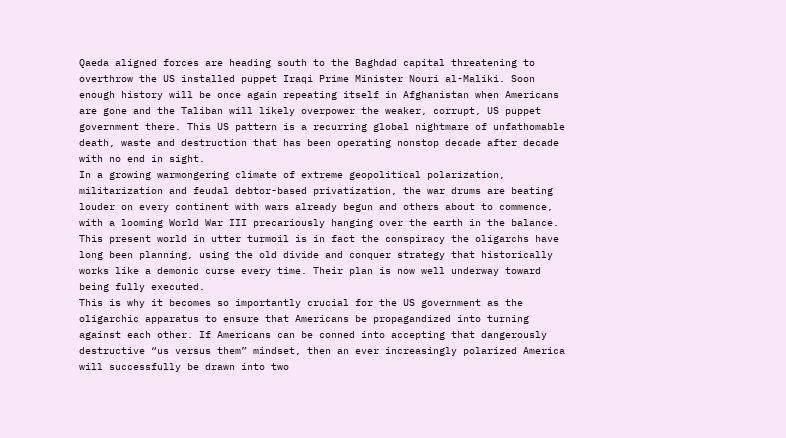Qaeda aligned forces are heading south to the Baghdad capital threatening to overthrow the US installed puppet Iraqi Prime Minister Nouri al-Maliki. Soon enough history will be once again repeating itself in Afghanistan when Americans are gone and the Taliban will likely overpower the weaker, corrupt, US puppet government there. This US pattern is a recurring global nightmare of unfathomable death, waste and destruction that has been operating nonstop decade after decade with no end in sight.
In a growing warmongering climate of extreme geopolitical polarization, militarization and feudal debtor-based privatization, the war drums are beating louder on every continent with wars already begun and others about to commence, with a looming World War III precariously hanging over the earth in the balance. This present world in utter turmoil is in fact the conspiracy the oligarchs have long been planning, using the old divide and conquer strategy that historically works like a demonic curse every time. Their plan is now well underway toward being fully executed.
This is why it becomes so importantly crucial for the US government as the oligarchic apparatus to ensure that Americans be propagandized into turning against each other. If Americans can be conned into accepting that dangerously destructive “us versus them” mindset, then an ever increasingly polarized America will successfully be drawn into two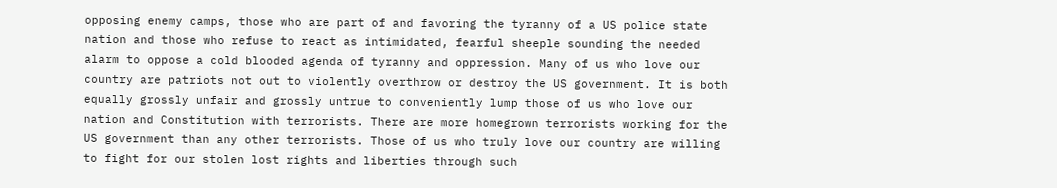opposing enemy camps, those who are part of and favoring the tyranny of a US police state nation and those who refuse to react as intimidated, fearful sheeple sounding the needed alarm to oppose a cold blooded agenda of tyranny and oppression. Many of us who love our country are patriots not out to violently overthrow or destroy the US government. It is both equally grossly unfair and grossly untrue to conveniently lump those of us who love our nation and Constitution with terrorists. There are more homegrown terrorists working for the US government than any other terrorists. Those of us who truly love our country are willing to fight for our stolen lost rights and liberties through such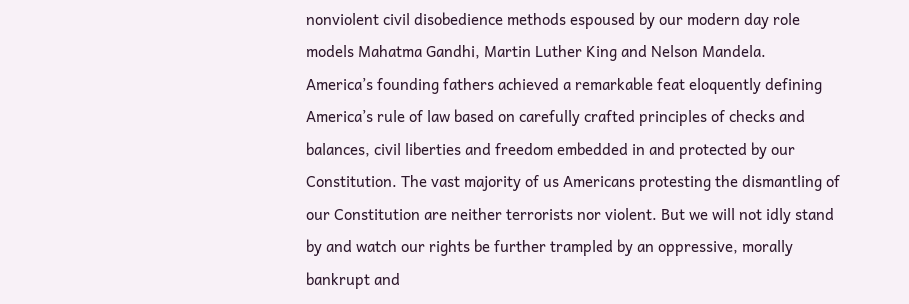nonviolent civil disobedience methods espoused by our modern day role models Mahatma Gandhi, Martin Luther King and Nelson Mandela.
America’s founding fathers achieved a remarkable feat eloquently defining America’s rule of law based on carefully crafted principles of checks and balances, civil liberties and freedom embedded in and protected by our Constitution. The vast majority of us Americans protesting the dismantling of our Constitution are neither terrorists nor violent. But we will not idly stand by and watch our rights be further trampled by an oppressive, morally bankrupt and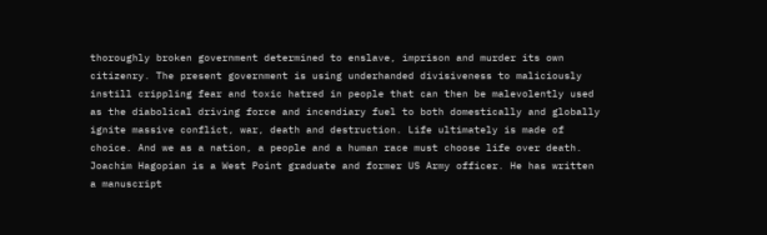thoroughly broken government determined to enslave, imprison and murder its own citizenry. The present government is using underhanded divisiveness to maliciously instill crippling fear and toxic hatred in people that can then be malevolently used as the diabolical driving force and incendiary fuel to both domestically and globally ignite massive conflict, war, death and destruction. Life ultimately is made of choice. And we as a nation, a people and a human race must choose life over death.
Joachim Hagopian is a West Point graduate and former US Army officer. He has written a manuscript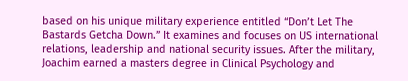based on his unique military experience entitled “Don’t Let The Bastards Getcha Down.” It examines and focuses on US international relations, leadership and national security issues. After the military, Joachim earned a masters degree in Clinical Psychology and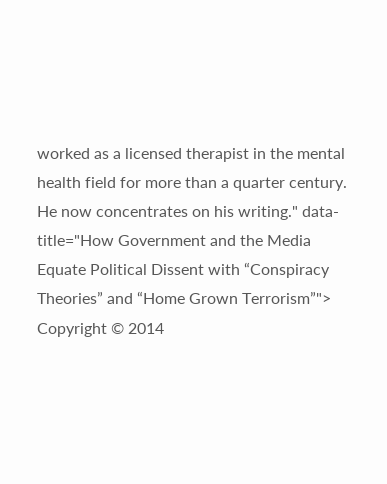worked as a licensed therapist in the mental health field for more than a quarter century. He now concentrates on his writing." data-title="How Government and the Media Equate Political Dissent with “Conspiracy Theories” and “Home Grown Terrorism”">
Copyright © 2014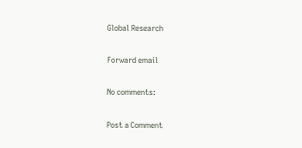Global Research

Forward email

No comments:

Post a Comment